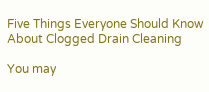Five Things Everyone Should Know About Clogged Drain Cleaning

You may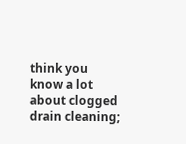think you know a lot about clogged drain cleaning;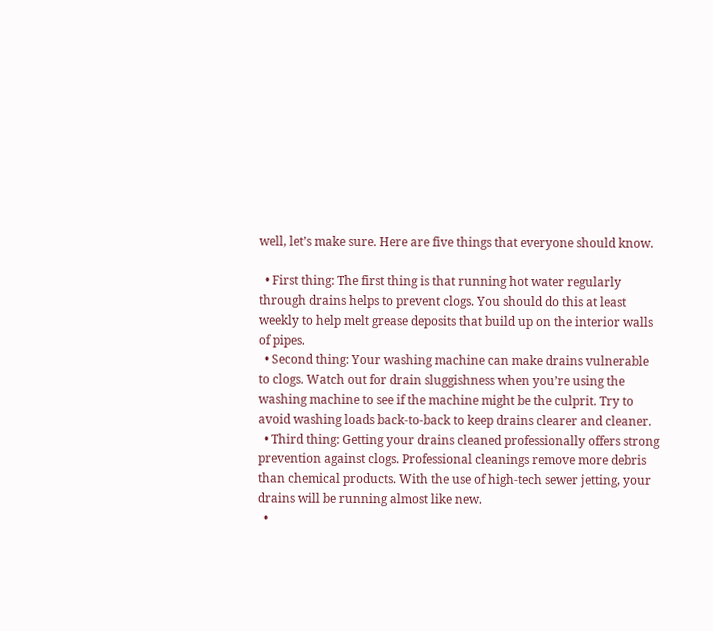well, let’s make sure. Here are five things that everyone should know.

  • First thing: The first thing is that running hot water regularly through drains helps to prevent clogs. You should do this at least weekly to help melt grease deposits that build up on the interior walls of pipes.
  • Second thing: Your washing machine can make drains vulnerable to clogs. Watch out for drain sluggishness when you’re using the washing machine to see if the machine might be the culprit. Try to avoid washing loads back-to-back to keep drains clearer and cleaner.
  • Third thing: Getting your drains cleaned professionally offers strong prevention against clogs. Professional cleanings remove more debris than chemical products. With the use of high-tech sewer jetting, your drains will be running almost like new.
  •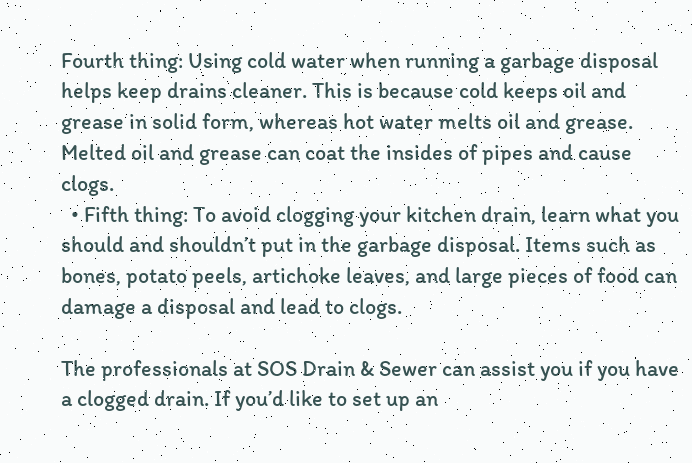Fourth thing: Using cold water when running a garbage disposal helps keep drains cleaner. This is because cold keeps oil and grease in solid form, whereas hot water melts oil and grease. Melted oil and grease can coat the insides of pipes and cause clogs.
  • Fifth thing: To avoid clogging your kitchen drain, learn what you should and shouldn’t put in the garbage disposal. Items such as bones, potato peels, artichoke leaves, and large pieces of food can damage a disposal and lead to clogs.

The professionals at SOS Drain & Sewer can assist you if you have a clogged drain. If you’d like to set up an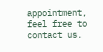appointment, feel free to contact us.